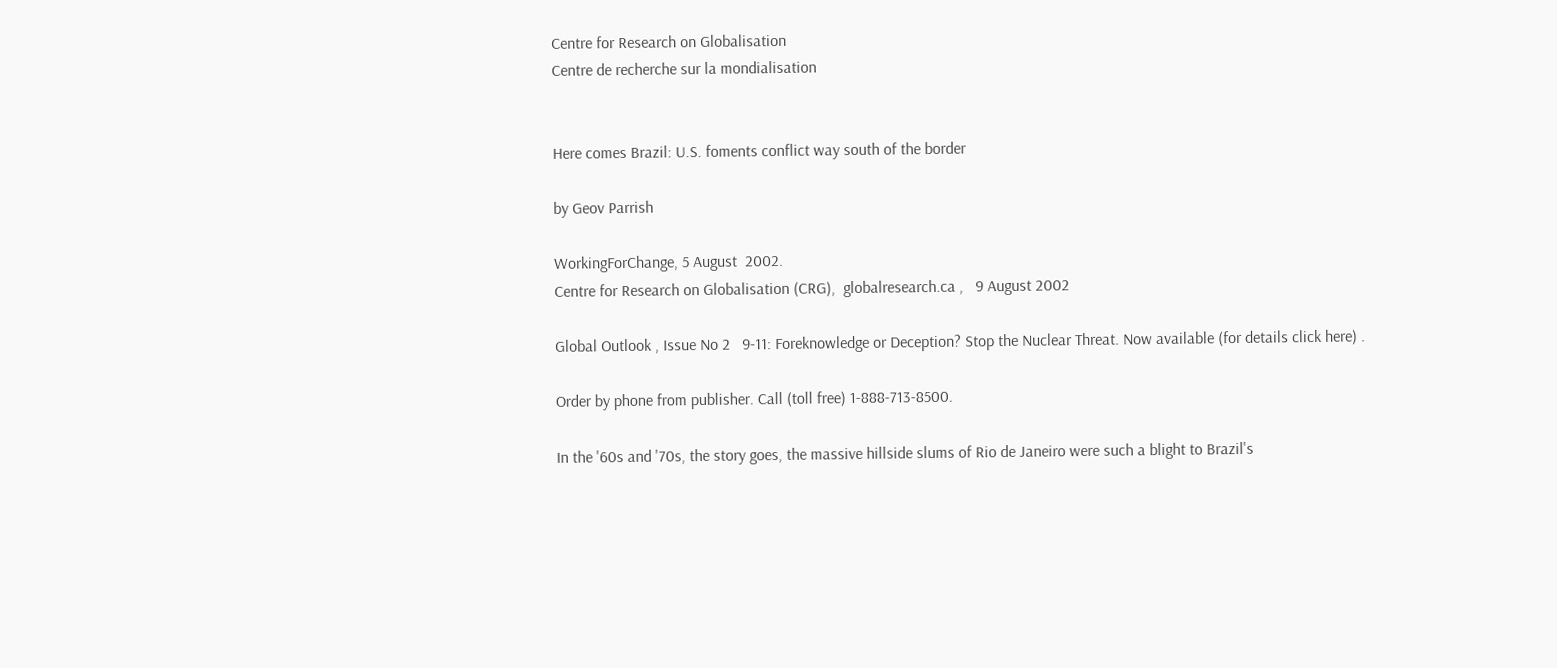Centre for Research on Globalisation
Centre de recherche sur la mondialisation


Here comes Brazil: U.S. foments conflict way south of the border

by Geov Parrish

WorkingForChange, 5 August  2002.
Centre for Research on Globalisation (CRG),  globalresearch.ca ,   9 August 2002

Global Outlook , Issue No 2   9-11: Foreknowledge or Deception? Stop the Nuclear Threat. Now available (for details click here) .

Order by phone from publisher. Call (toll free) 1-888-713-8500.

In the '60s and '70s, the story goes, the massive hillside slums of Rio de Janeiro were such a blight to Brazil's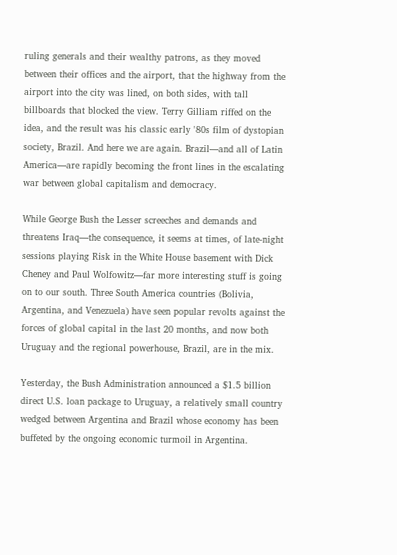ruling generals and their wealthy patrons, as they moved between their offices and the airport, that the highway from the airport into the city was lined, on both sides, with tall billboards that blocked the view. Terry Gilliam riffed on the idea, and the result was his classic early '80s film of dystopian society, Brazil. And here we are again. Brazil—and all of Latin America—are rapidly becoming the front lines in the escalating war between global capitalism and democracy.

While George Bush the Lesser screeches and demands and threatens Iraq—the consequence, it seems at times, of late-night sessions playing Risk in the White House basement with Dick Cheney and Paul Wolfowitz—far more interesting stuff is going on to our south. Three South America countries (Bolivia, Argentina, and Venezuela) have seen popular revolts against the forces of global capital in the last 20 months, and now both Uruguay and the regional powerhouse, Brazil, are in the mix.

Yesterday, the Bush Administration announced a $1.5 billion direct U.S. loan package to Uruguay, a relatively small country wedged between Argentina and Brazil whose economy has been buffeted by the ongoing economic turmoil in Argentina.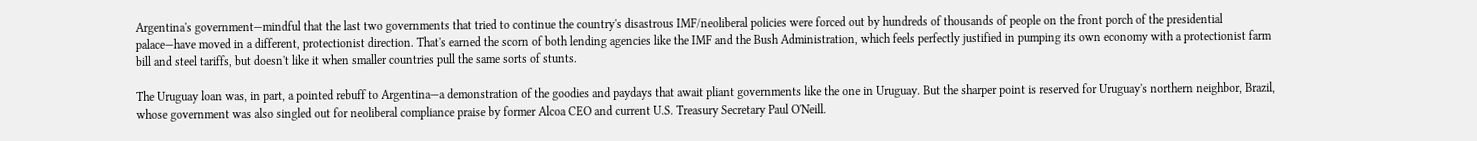Argentina's government—mindful that the last two governments that tried to continue the country's disastrous IMF/neoliberal policies were forced out by hundreds of thousands of people on the front porch of the presidential palace—have moved in a different, protectionist direction. That's earned the scorn of both lending agencies like the IMF and the Bush Administration, which feels perfectly justified in pumping its own economy with a protectionist farm bill and steel tariffs, but doesn't like it when smaller countries pull the same sorts of stunts.

The Uruguay loan was, in part, a pointed rebuff to Argentina—a demonstration of the goodies and paydays that await pliant governments like the one in Uruguay. But the sharper point is reserved for Uruguay's northern neighbor, Brazil, whose government was also singled out for neoliberal compliance praise by former Alcoa CEO and current U.S. Treasury Secretary Paul O'Neill.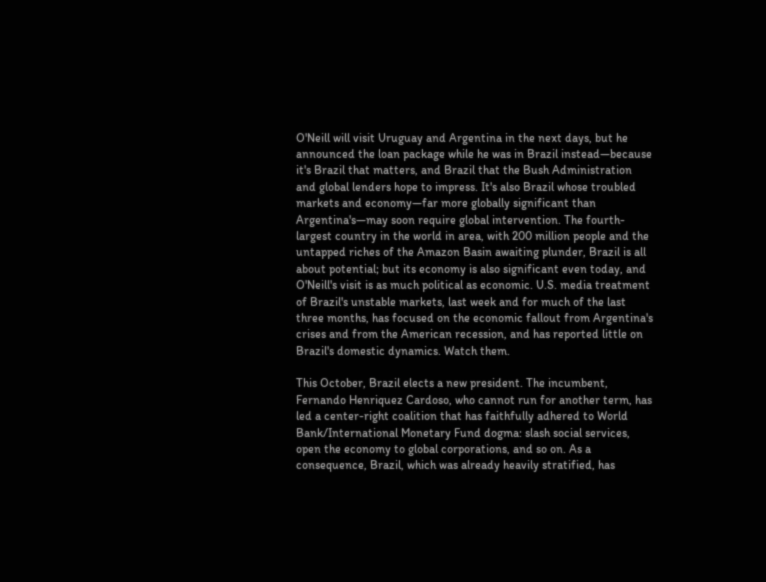O'Neill will visit Uruguay and Argentina in the next days, but he announced the loan package while he was in Brazil instead—because it's Brazil that matters, and Brazil that the Bush Administration and global lenders hope to impress. It's also Brazil whose troubled markets and economy—far more globally significant than Argentina's—may soon require global intervention. The fourth-largest country in the world in area, with 200 million people and the untapped riches of the Amazon Basin awaiting plunder, Brazil is all about potential; but its economy is also significant even today, and O'Neill's visit is as much political as economic. U.S. media treatment of Brazil's unstable markets, last week and for much of the last three months, has focused on the economic fallout from Argentina's crises and from the American recession, and has reported little on Brazil's domestic dynamics. Watch them.

This October, Brazil elects a new president. The incumbent, Fernando Henriquez Cardoso, who cannot run for another term, has led a center-right coalition that has faithfully adhered to World Bank/International Monetary Fund dogma: slash social services, open the economy to global corporations, and so on. As a consequence, Brazil, which was already heavily stratified, has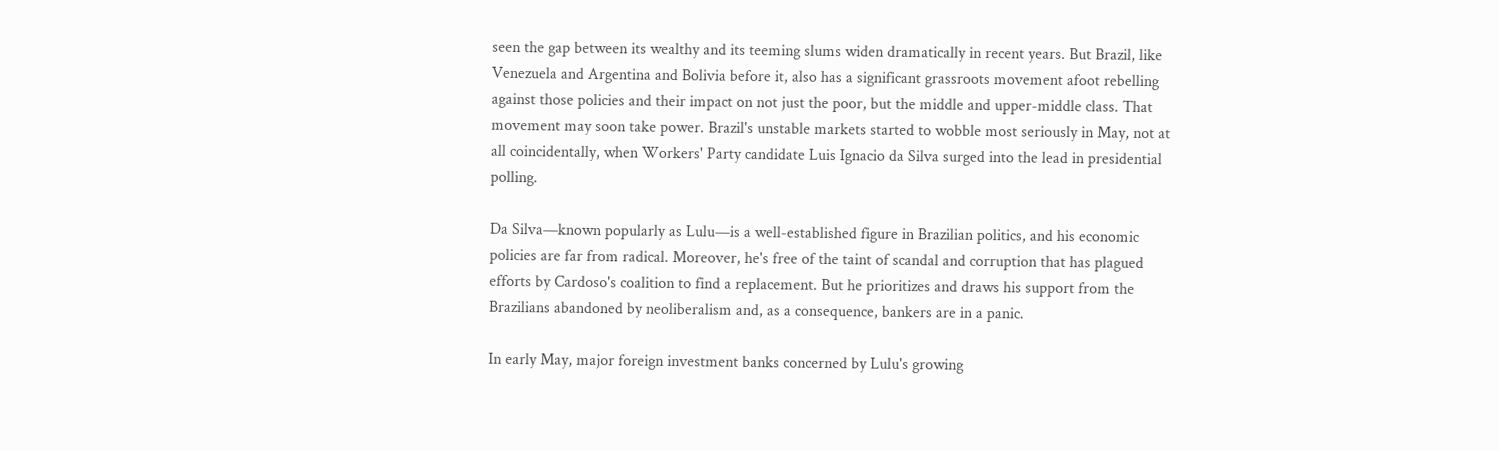seen the gap between its wealthy and its teeming slums widen dramatically in recent years. But Brazil, like Venezuela and Argentina and Bolivia before it, also has a significant grassroots movement afoot rebelling against those policies and their impact on not just the poor, but the middle and upper-middle class. That movement may soon take power. Brazil's unstable markets started to wobble most seriously in May, not at all coincidentally, when Workers' Party candidate Luis Ignacio da Silva surged into the lead in presidential polling.

Da Silva—known popularly as Lulu—is a well-established figure in Brazilian politics, and his economic policies are far from radical. Moreover, he's free of the taint of scandal and corruption that has plagued efforts by Cardoso's coalition to find a replacement. But he prioritizes and draws his support from the Brazilians abandoned by neoliberalism and, as a consequence, bankers are in a panic.

In early May, major foreign investment banks concerned by Lulu's growing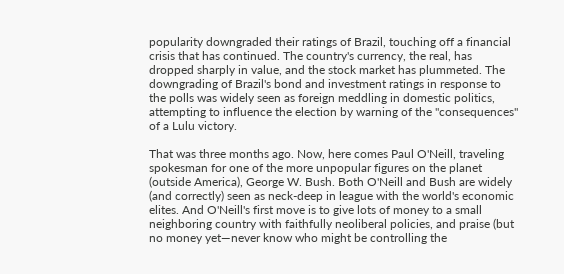popularity downgraded their ratings of Brazil, touching off a financial crisis that has continued. The country's currency, the real, has dropped sharply in value, and the stock market has plummeted. The downgrading of Brazil's bond and investment ratings in response to the polls was widely seen as foreign meddling in domestic politics, attempting to influence the election by warning of the "consequences" of a Lulu victory.

That was three months ago. Now, here comes Paul O'Neill, traveling spokesman for one of the more unpopular figures on the planet (outside America), George W. Bush. Both O'Neill and Bush are widely (and correctly) seen as neck-deep in league with the world's economic elites. And O'Neill's first move is to give lots of money to a small neighboring country with faithfully neoliberal policies, and praise (but no money yet—never know who might be controlling the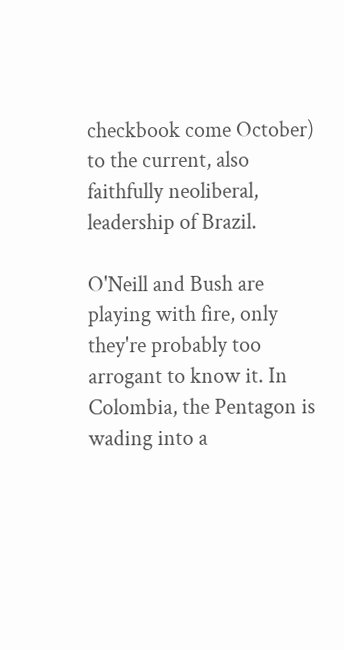checkbook come October) to the current, also faithfully neoliberal, leadership of Brazil.

O'Neill and Bush are playing with fire, only they're probably too arrogant to know it. In Colombia, the Pentagon is wading into a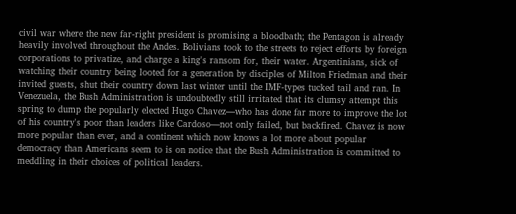civil war where the new far-right president is promising a bloodbath; the Pentagon is already heavily involved throughout the Andes. Bolivians took to the streets to reject efforts by foreign corporations to privatize, and charge a king's ransom for, their water. Argentinians, sick of watching their country being looted for a generation by disciples of Milton Friedman and their invited guests, shut their country down last winter until the IMF-types tucked tail and ran. In Venezuela, the Bush Administration is undoubtedly still irritated that its clumsy attempt this spring to dump the popularly elected Hugo Chavez—who has done far more to improve the lot of his country's poor than leaders like Cardoso—not only failed, but backfired. Chavez is now more popular than ever, and a continent which now knows a lot more about popular democracy than Americans seem to is on notice that the Bush Administration is committed to meddling in their choices of political leaders.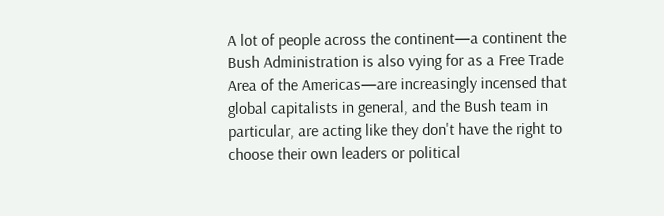A lot of people across the continent—a continent the Bush Administration is also vying for as a Free Trade Area of the Americas—are increasingly incensed that global capitalists in general, and the Bush team in particular, are acting like they don't have the right to choose their own leaders or political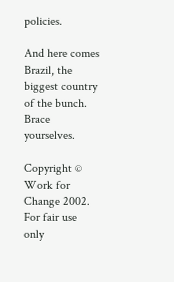policies.

And here comes Brazil, the biggest country of the bunch. Brace yourselves.

Copyright ©  Work for Change 2002. For fair use only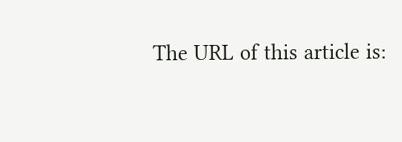The URL of this article is: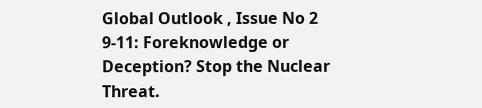Global Outlook , Issue No 2   9-11: Foreknowledge or Deception? Stop the Nuclear Threat.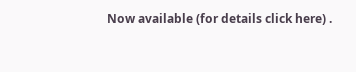Now available (for details click here) .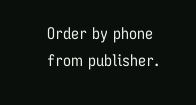Order by phone from publisher.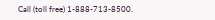Call (toll free) 1-888-713-8500.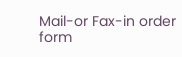Mail-or Fax-in order form